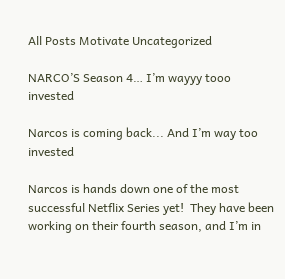All Posts Motivate Uncategorized

NARCO’S Season 4… I’m wayyy tooo invested

Narcos is coming back... And I’m way too invested

Narcos is hands down one of the most successful Netflix Series yet!  They have been working on their fourth season, and I’m in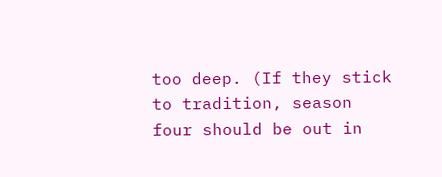too deep. (If they stick to tradition, season four should be out in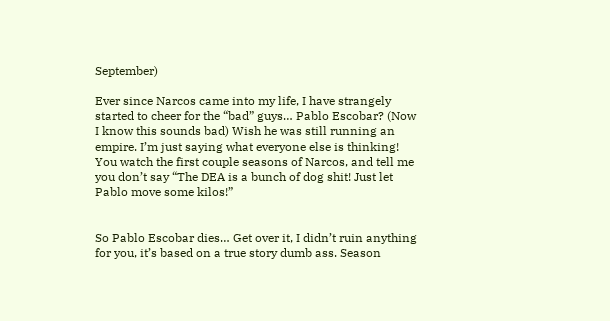September)

Ever since Narcos came into my life, I have strangely started to cheer for the “bad” guys… Pablo Escobar? (Now I know this sounds bad) Wish he was still running an empire. I’m just saying what everyone else is thinking! You watch the first couple seasons of Narcos, and tell me you don’t say “The DEA is a bunch of dog shit! Just let Pablo move some kilos!”


So Pablo Escobar dies… Get over it, I didn’t ruin anything for you, it’s based on a true story dumb ass. Season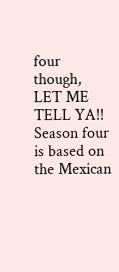four though, LET ME TELL YA!! Season four is based on the Mexican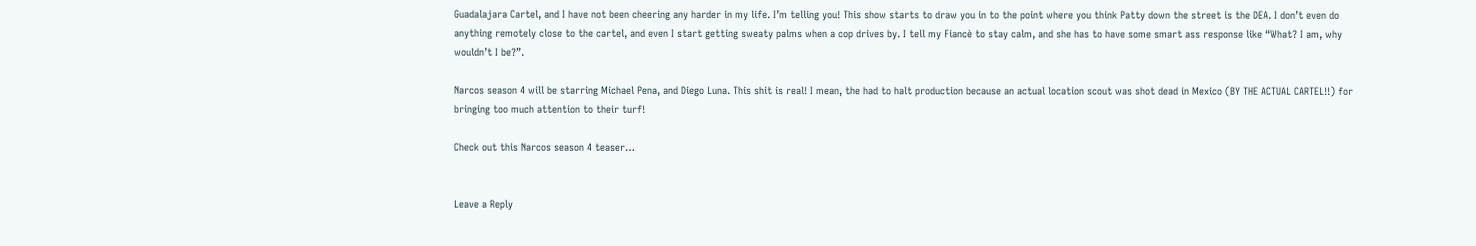Guadalajara Cartel, and I have not been cheering any harder in my life. I’m telling you! This show starts to draw you in to the point where you think Patty down the street is the DEA. I don’t even do anything remotely close to the cartel, and even I start getting sweaty palms when a cop drives by. I tell my Fiancè to stay calm, and she has to have some smart ass response like “What? I am, why wouldn’t I be?”.

Narcos season 4 will be starring Michael Pena, and Diego Luna. This shit is real! I mean, the had to halt production because an actual location scout was shot dead in Mexico (BY THE ACTUAL CARTEL!!) for bringing too much attention to their turf!

Check out this Narcos season 4 teaser…


Leave a Reply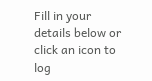Fill in your details below or click an icon to log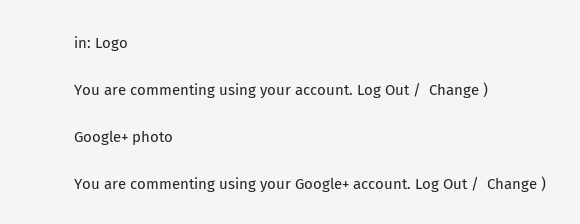in: Logo

You are commenting using your account. Log Out /  Change )

Google+ photo

You are commenting using your Google+ account. Log Out /  Change )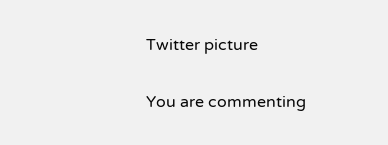Twitter picture

You are commenting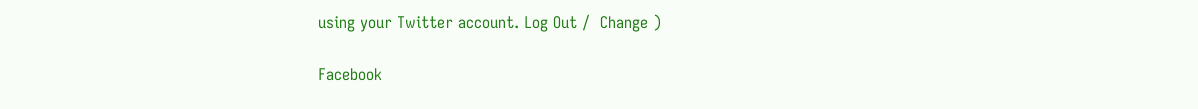using your Twitter account. Log Out /  Change )

Facebook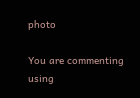photo

You are commenting using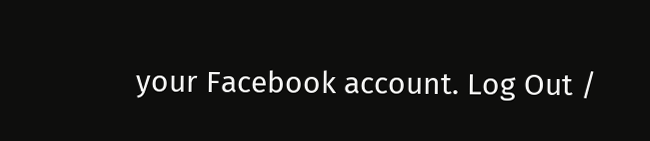your Facebook account. Log Out /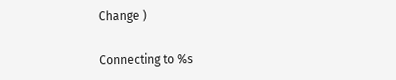Change )

Connecting to %s